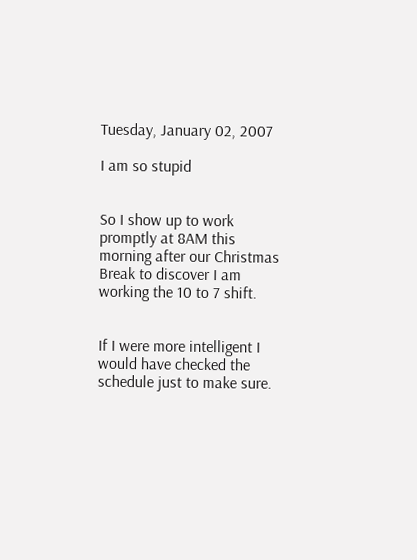Tuesday, January 02, 2007

I am so stupid


So I show up to work promptly at 8AM this morning after our Christmas Break to discover I am working the 10 to 7 shift.


If I were more intelligent I would have checked the schedule just to make sure.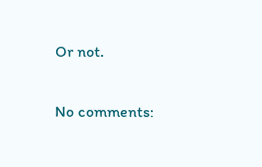Or not.

No comments: